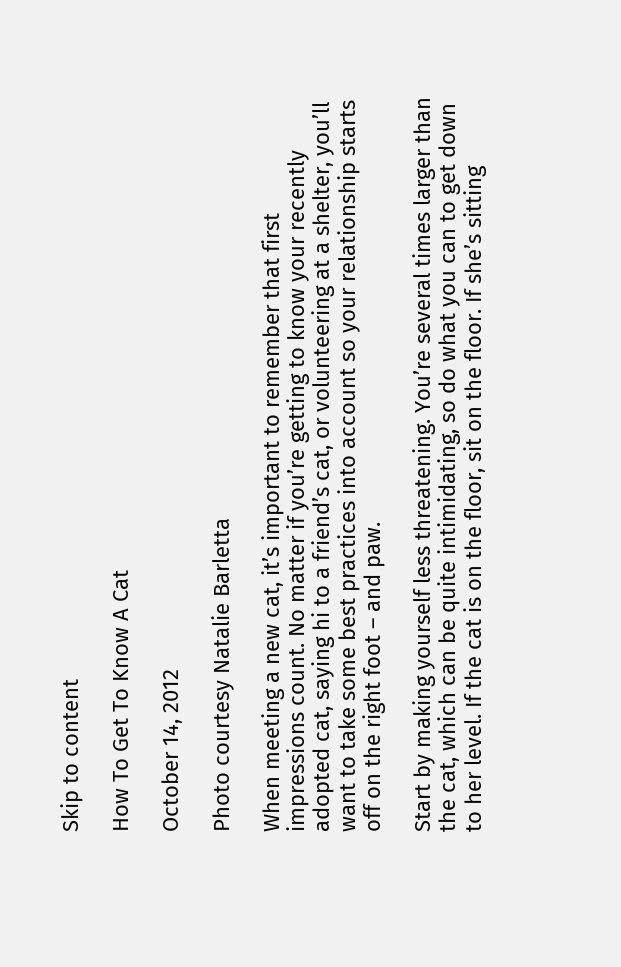Skip to content

How To Get To Know A Cat

October 14, 2012

Photo courtesy Natalie Barletta

When meeting a new cat, it’s important to remember that first impressions count. No matter if you’re getting to know your recently adopted cat, saying hi to a friend’s cat, or volunteering at a shelter, you’ll want to take some best practices into account so your relationship starts off on the right foot – and paw.

Start by making yourself less threatening. You’re several times larger than the cat, which can be quite intimidating, so do what you can to get down to her level. If the cat is on the floor, sit on the floor. If she’s sitting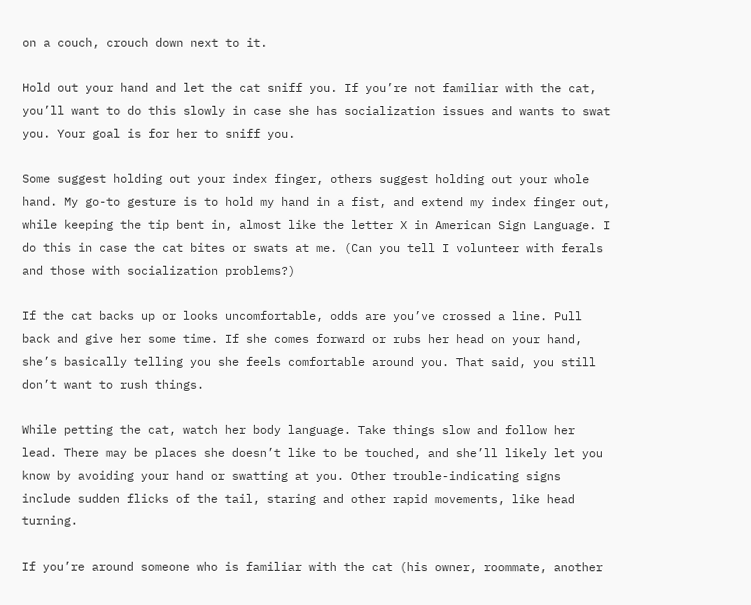on a couch, crouch down next to it.

Hold out your hand and let the cat sniff you. If you’re not familiar with the cat, you’ll want to do this slowly in case she has socialization issues and wants to swat you. Your goal is for her to sniff you.

Some suggest holding out your index finger, others suggest holding out your whole hand. My go-to gesture is to hold my hand in a fist, and extend my index finger out, while keeping the tip bent in, almost like the letter X in American Sign Language. I do this in case the cat bites or swats at me. (Can you tell I volunteer with ferals and those with socialization problems?)

If the cat backs up or looks uncomfortable, odds are you’ve crossed a line. Pull back and give her some time. If she comes forward or rubs her head on your hand, she’s basically telling you she feels comfortable around you. That said, you still don’t want to rush things.

While petting the cat, watch her body language. Take things slow and follow her lead. There may be places she doesn’t like to be touched, and she’ll likely let you know by avoiding your hand or swatting at you. Other trouble-indicating signs include sudden flicks of the tail, staring and other rapid movements, like head turning.

If you’re around someone who is familiar with the cat (his owner, roommate, another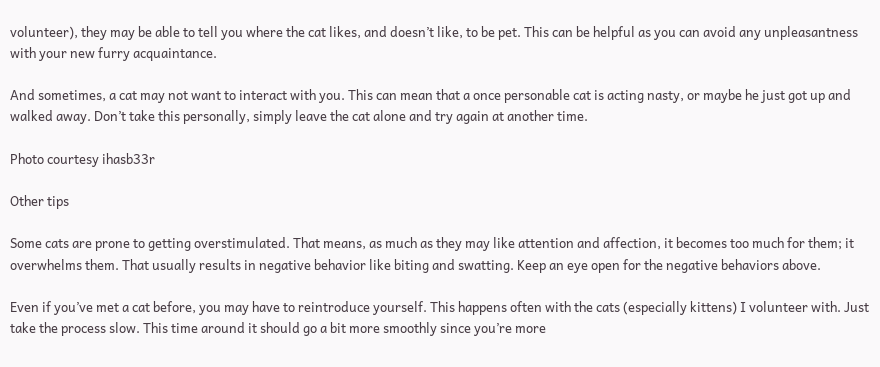volunteer), they may be able to tell you where the cat likes, and doesn’t like, to be pet. This can be helpful as you can avoid any unpleasantness with your new furry acquaintance.

And sometimes, a cat may not want to interact with you. This can mean that a once personable cat is acting nasty, or maybe he just got up and walked away. Don’t take this personally, simply leave the cat alone and try again at another time.

Photo courtesy ihasb33r

Other tips

Some cats are prone to getting overstimulated. That means, as much as they may like attention and affection, it becomes too much for them; it overwhelms them. That usually results in negative behavior like biting and swatting. Keep an eye open for the negative behaviors above.

Even if you’ve met a cat before, you may have to reintroduce yourself. This happens often with the cats (especially kittens) I volunteer with. Just take the process slow. This time around it should go a bit more smoothly since you’re more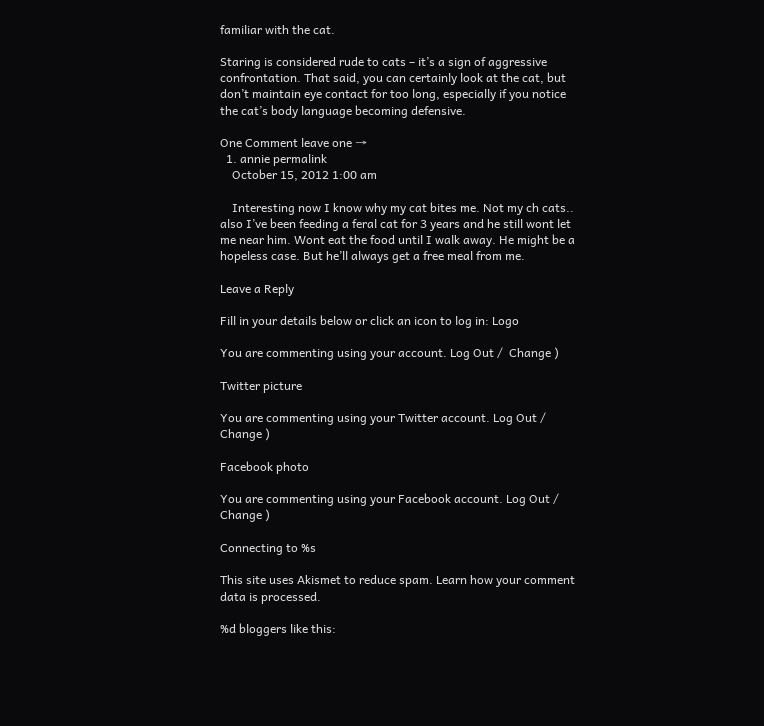familiar with the cat.

Staring is considered rude to cats – it’s a sign of aggressive confrontation. That said, you can certainly look at the cat, but don’t maintain eye contact for too long, especially if you notice the cat’s body language becoming defensive.

One Comment leave one →
  1. annie permalink
    October 15, 2012 1:00 am

    Interesting now I know why my cat bites me. Not my ch cats.. also I’ve been feeding a feral cat for 3 years and he still wont let me near him. Wont eat the food until I walk away. He might be a hopeless case. But he’ll always get a free meal from me.

Leave a Reply

Fill in your details below or click an icon to log in: Logo

You are commenting using your account. Log Out /  Change )

Twitter picture

You are commenting using your Twitter account. Log Out /  Change )

Facebook photo

You are commenting using your Facebook account. Log Out /  Change )

Connecting to %s

This site uses Akismet to reduce spam. Learn how your comment data is processed.

%d bloggers like this: